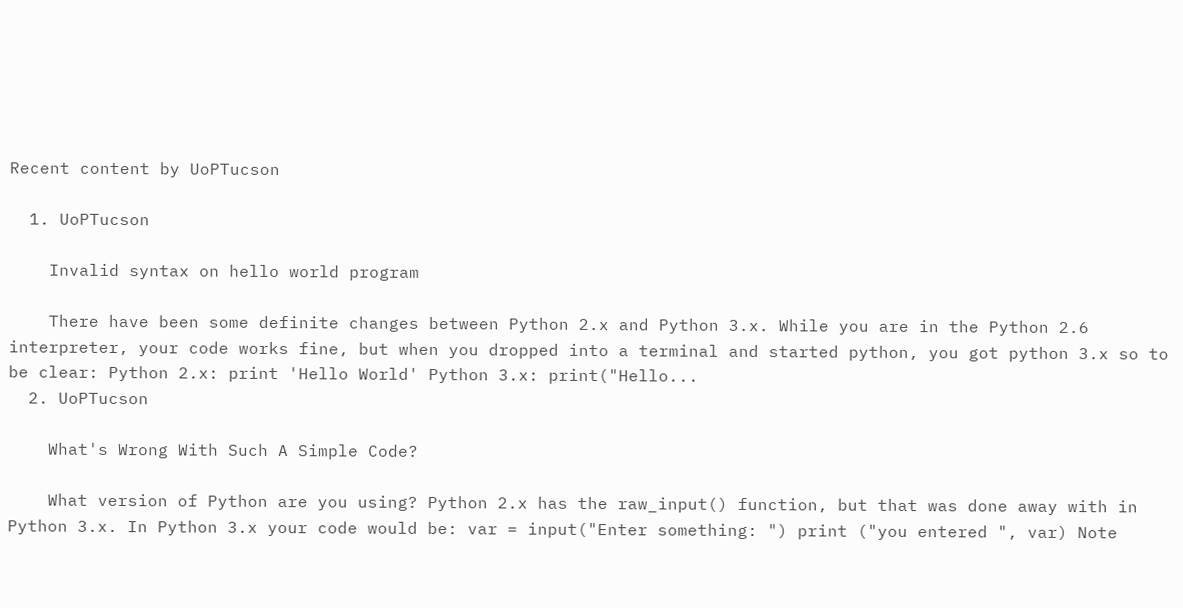Recent content by UoPTucson

  1. UoPTucson

    Invalid syntax on hello world program

    There have been some definite changes between Python 2.x and Python 3.x. While you are in the Python 2.6 interpreter, your code works fine, but when you dropped into a terminal and started python, you got python 3.x so to be clear: Python 2.x: print 'Hello World' Python 3.x: print("Hello...
  2. UoPTucson

    What's Wrong With Such A Simple Code?

    What version of Python are you using? Python 2.x has the raw_input() function, but that was done away with in Python 3.x. In Python 3.x your code would be: var = input("Enter something: ") print ("you entered ", var) Note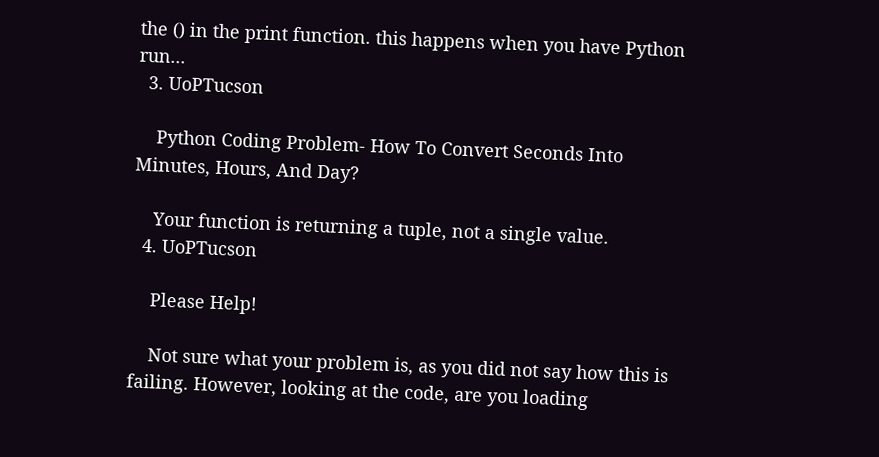the () in the print function. this happens when you have Python run...
  3. UoPTucson

    Python Coding Problem- How To Convert Seconds Into Minutes, Hours, And Day?

    Your function is returning a tuple, not a single value.
  4. UoPTucson

    Please Help!

    Not sure what your problem is, as you did not say how this is failing. However, looking at the code, are you loading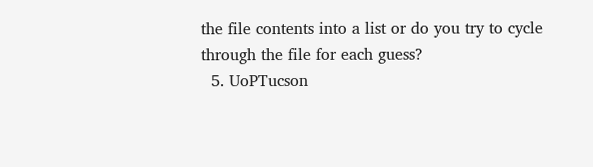the file contents into a list or do you try to cycle through the file for each guess?
  5. UoPTucson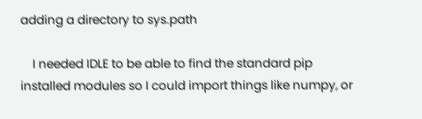adding a directory to sys.path

    I needed IDLE to be able to find the standard pip installed modules so I could import things like numpy, or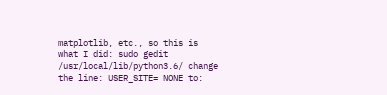matplotlib, etc., so this is what I did: sudo gedit /usr/local/lib/python3.6/ change the line: USER_SITE= NONE to: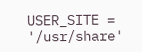USER_SITE = '/usr/share'